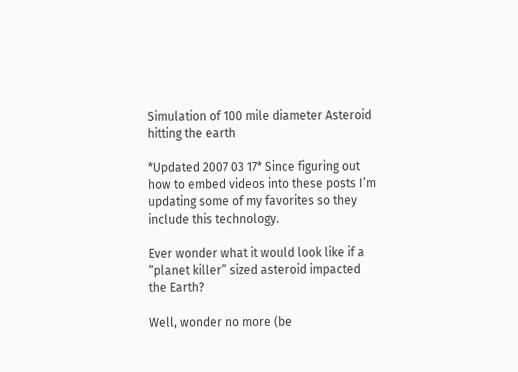Simulation of 100 mile diameter Asteroid hitting the earth

*Updated 2007 03 17* Since figuring out how to embed videos into these posts I’m updating some of my favorites so they include this technology.

Ever wonder what it would look like if a “planet killer” sized asteroid impacted the Earth?

Well, wonder no more (be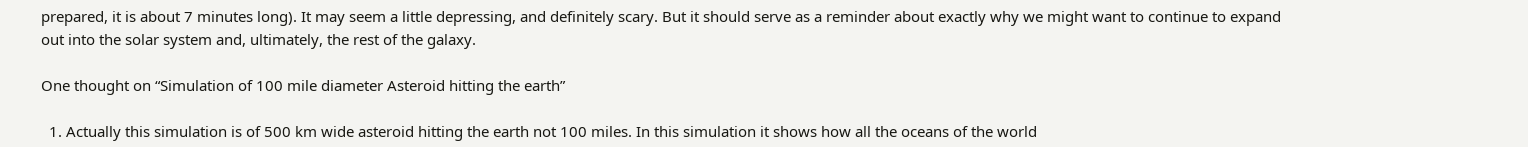prepared, it is about 7 minutes long). It may seem a little depressing, and definitely scary. But it should serve as a reminder about exactly why we might want to continue to expand out into the solar system and, ultimately, the rest of the galaxy.

One thought on “Simulation of 100 mile diameter Asteroid hitting the earth”

  1. Actually this simulation is of 500 km wide asteroid hitting the earth not 100 miles. In this simulation it shows how all the oceans of the world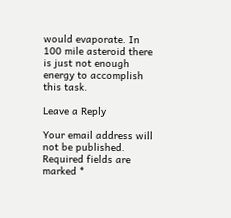would evaporate. In 100 mile asteroid there is just not enough energy to accomplish this task.

Leave a Reply

Your email address will not be published. Required fields are marked *